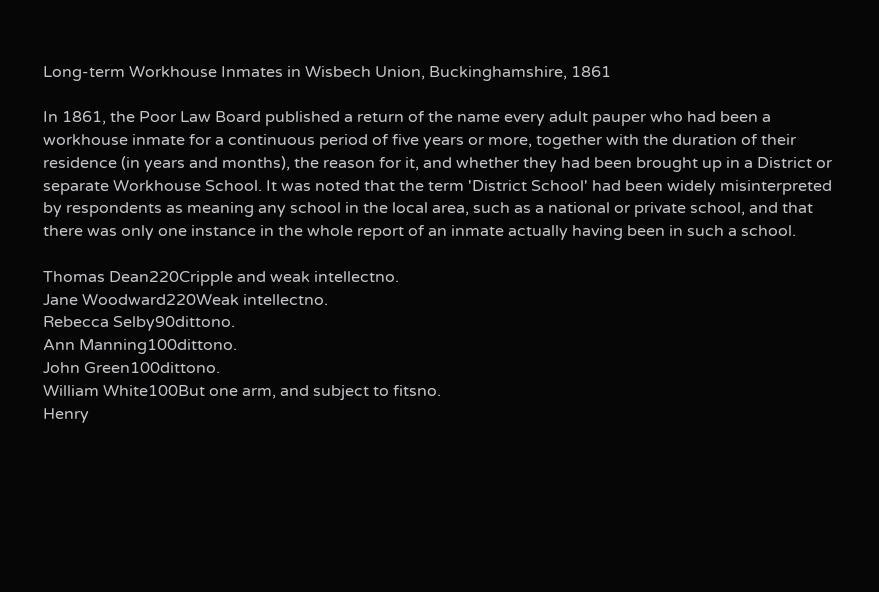Long-term Workhouse Inmates in Wisbech Union, Buckinghamshire, 1861

In 1861, the Poor Law Board published a return of the name every adult pauper who had been a workhouse inmate for a continuous period of five years or more, together with the duration of their residence (in years and months), the reason for it, and whether they had been brought up in a District or separate Workhouse School. It was noted that the term 'District School' had been widely misinterpreted by respondents as meaning any school in the local area, such as a national or private school, and that there was only one instance in the whole report of an inmate actually having been in such a school.

Thomas Dean220Cripple and weak intellectno.
Jane Woodward220Weak intellectno.
Rebecca Selby90dittono.
Ann Manning100dittono.
John Green100dittono.
William White100But one arm, and subject to fitsno.
Henry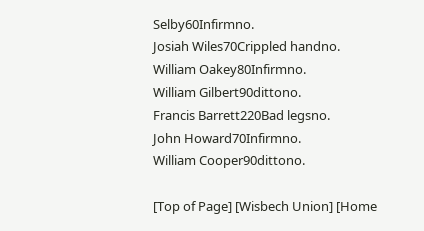Selby60Infirmno.
Josiah Wiles70Crippled handno.
William Oakey80Infirmno.
William Gilbert90dittono.
Francis Barrett220Bad legsno.
John Howard70Infirmno.
William Cooper90dittono.

[Top of Page] [Wisbech Union] [Home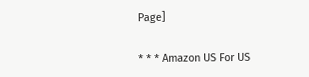Page]

* * * Amazon US For US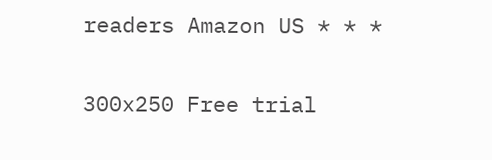readers Amazon US * * *

300x250 Free trial